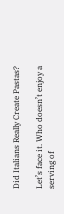Did Italians Really Create Pastas?

Let’s face it. Who doesn’t enjoy a serving of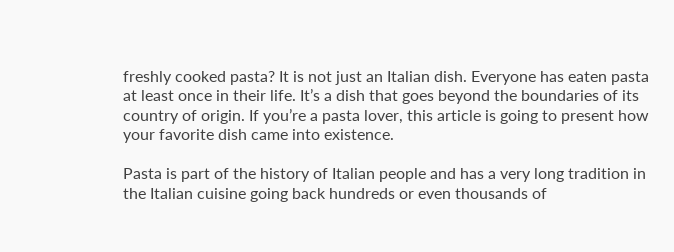freshly cooked pasta? It is not just an Italian dish. Everyone has eaten pasta at least once in their life. It’s a dish that goes beyond the boundaries of its country of origin. If you’re a pasta lover, this article is going to present how your favorite dish came into existence.

Pasta is part of the history of Italian people and has a very long tradition in the Italian cuisine going back hundreds or even thousands of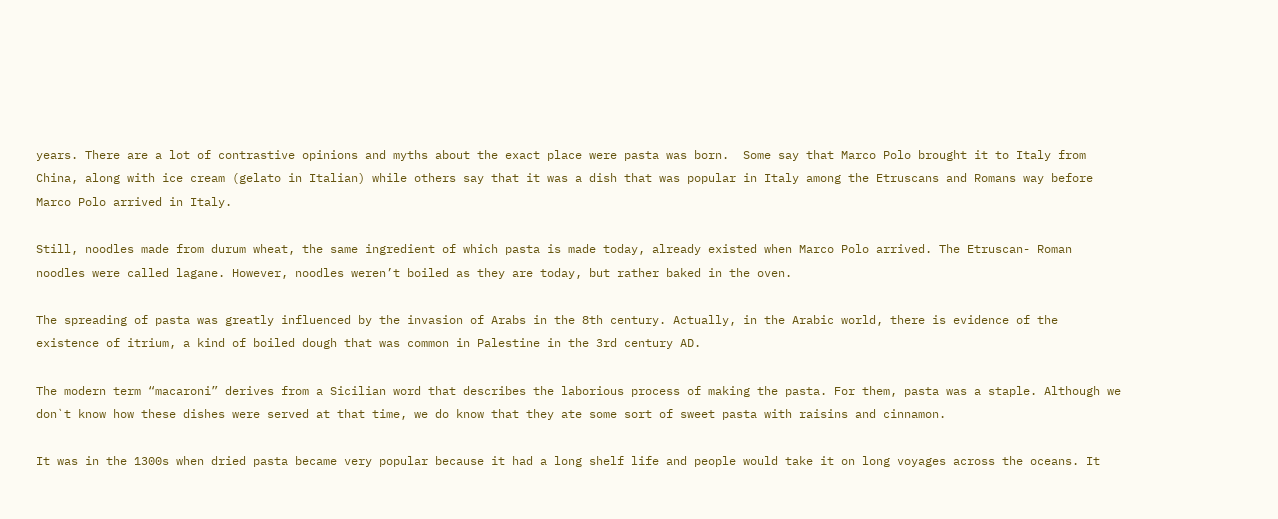years. There are a lot of contrastive opinions and myths about the exact place were pasta was born.  Some say that Marco Polo brought it to Italy from China, along with ice cream (gelato in Italian) while others say that it was a dish that was popular in Italy among the Etruscans and Romans way before Marco Polo arrived in Italy.

Still, noodles made from durum wheat, the same ingredient of which pasta is made today, already existed when Marco Polo arrived. The Etruscan- Roman noodles were called lagane. However, noodles weren’t boiled as they are today, but rather baked in the oven.

The spreading of pasta was greatly influenced by the invasion of Arabs in the 8th century. Actually, in the Arabic world, there is evidence of the existence of itrium, a kind of boiled dough that was common in Palestine in the 3rd century AD.

The modern term “macaroni” derives from a Sicilian word that describes the laborious process of making the pasta. For them, pasta was a staple. Although we don`t know how these dishes were served at that time, we do know that they ate some sort of sweet pasta with raisins and cinnamon.

It was in the 1300s when dried pasta became very popular because it had a long shelf life and people would take it on long voyages across the oceans. It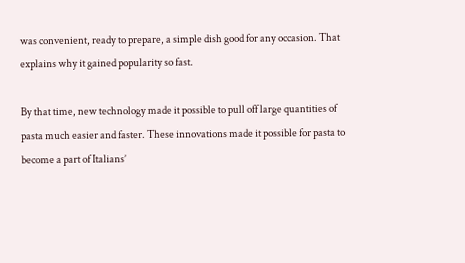was convenient, ready to prepare, a simple dish good for any occasion. That explains why it gained popularity so fast.

By that time, new technology made it possible to pull off large quantities of pasta much easier and faster. These innovations made it possible for pasta to become a part of Italians’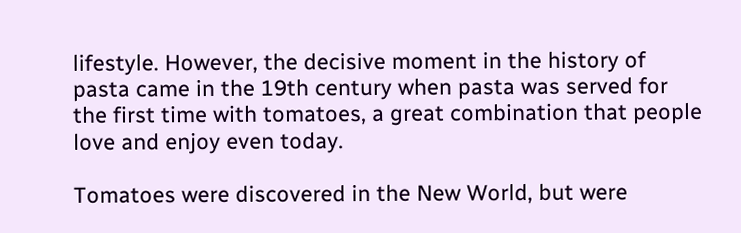lifestyle. However, the decisive moment in the history of pasta came in the 19th century when pasta was served for the first time with tomatoes, a great combination that people love and enjoy even today.

Tomatoes were discovered in the New World, but were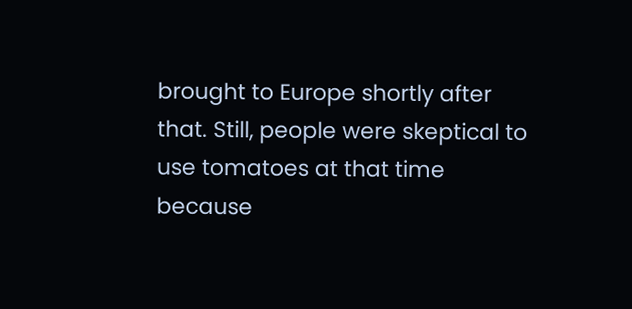brought to Europe shortly after that. Still, people were skeptical to use tomatoes at that time because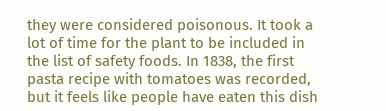they were considered poisonous. It took a lot of time for the plant to be included in the list of safety foods. In 1838, the first pasta recipe with tomatoes was recorded, but it feels like people have eaten this dish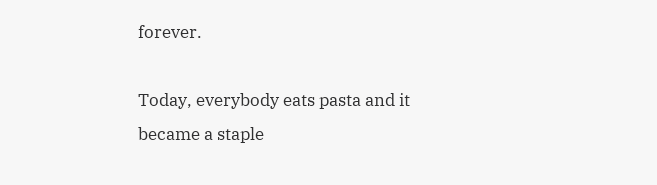forever.

Today, everybody eats pasta and it became a staple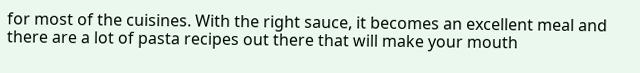for most of the cuisines. With the right sauce, it becomes an excellent meal and there are a lot of pasta recipes out there that will make your mouth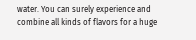water. You can surely experience and combine all kinds of flavors for a huge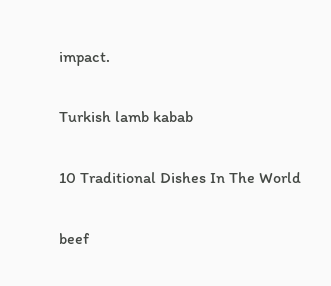impact.

Turkish lamb kabab

10 Traditional Dishes In The World

beef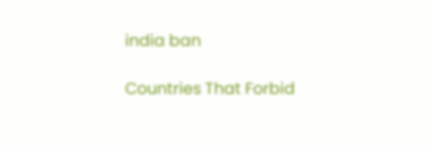india ban

Countries That Forbid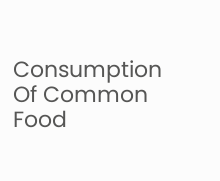Consumption Of Common Food